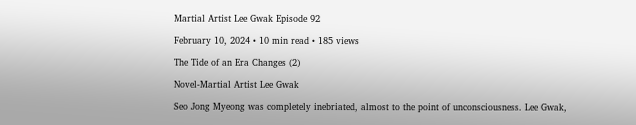Martial Artist Lee Gwak Episode 92

February 10, 2024 • 10 min read • 185 views

The Tide of an Era Changes (2)

Novel-Martial Artist Lee Gwak

Seo Jong Myeong was completely inebriated, almost to the point of unconsciousness. Lee Gwak,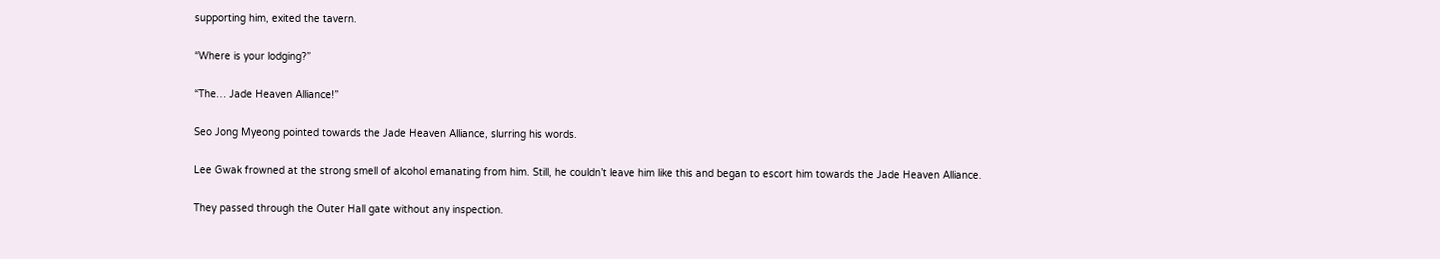supporting him, exited the tavern.

“Where is your lodging?”

“The… Jade Heaven Alliance!”

Seo Jong Myeong pointed towards the Jade Heaven Alliance, slurring his words.

Lee Gwak frowned at the strong smell of alcohol emanating from him. Still, he couldn’t leave him like this and began to escort him towards the Jade Heaven Alliance.

They passed through the Outer Hall gate without any inspection.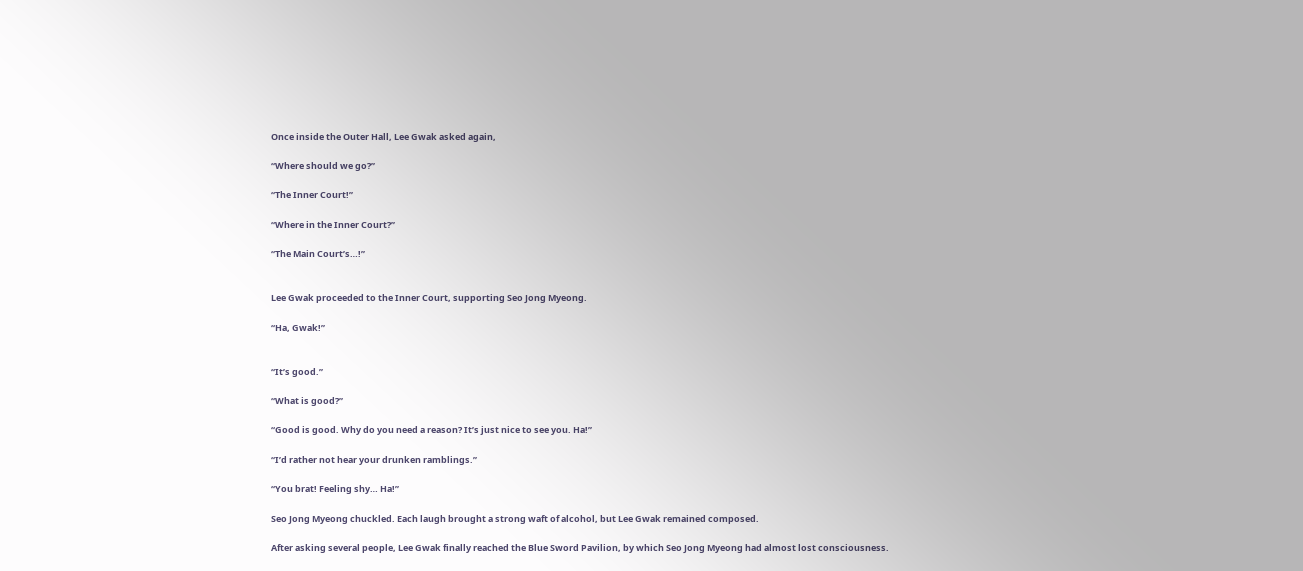Once inside the Outer Hall, Lee Gwak asked again,

“Where should we go?”

“The Inner Court!”

“Where in the Inner Court?”

“The Main Court’s…!”


Lee Gwak proceeded to the Inner Court, supporting Seo Jong Myeong.

“Ha, Gwak!”


“It’s good.”

“What is good?”

“Good is good. Why do you need a reason? It’s just nice to see you. Ha!”

“I’d rather not hear your drunken ramblings.”

“You brat! Feeling shy… Ha!”

Seo Jong Myeong chuckled. Each laugh brought a strong waft of alcohol, but Lee Gwak remained composed.

After asking several people, Lee Gwak finally reached the Blue Sword Pavilion, by which Seo Jong Myeong had almost lost consciousness.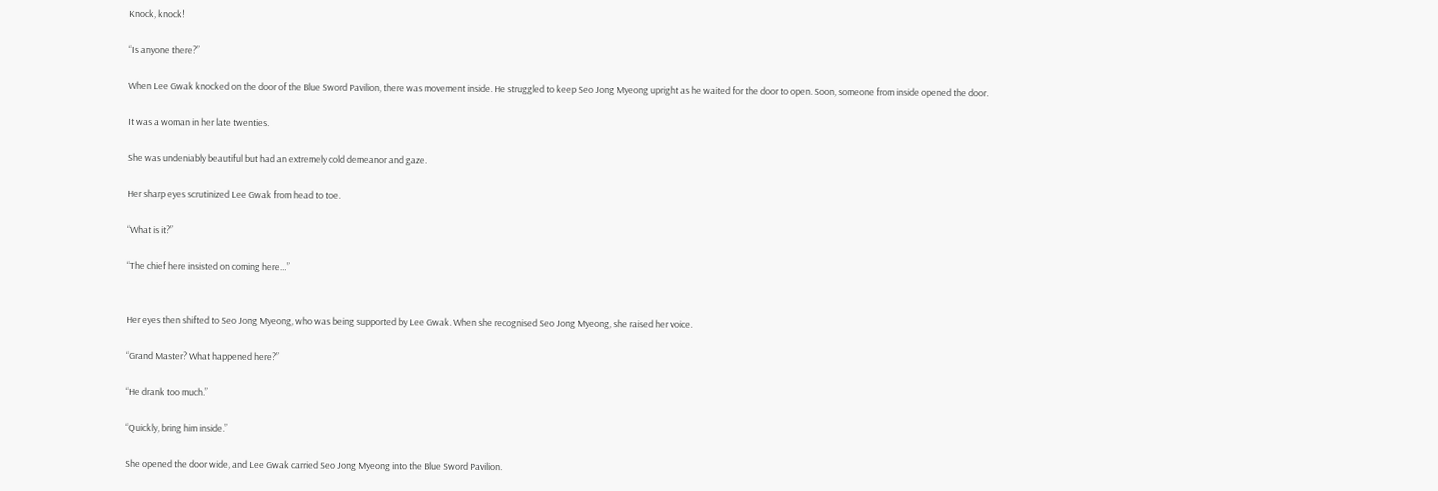Knock, knock!

“Is anyone there?”

When Lee Gwak knocked on the door of the Blue Sword Pavilion, there was movement inside. He struggled to keep Seo Jong Myeong upright as he waited for the door to open. Soon, someone from inside opened the door.

It was a woman in her late twenties.

She was undeniably beautiful but had an extremely cold demeanor and gaze.

Her sharp eyes scrutinized Lee Gwak from head to toe.

“What is it?”

“The chief here insisted on coming here…”


Her eyes then shifted to Seo Jong Myeong, who was being supported by Lee Gwak. When she recognised Seo Jong Myeong, she raised her voice.

“Grand Master? What happened here?”

“He drank too much.”

“Quickly, bring him inside.”

She opened the door wide, and Lee Gwak carried Seo Jong Myeong into the Blue Sword Pavilion.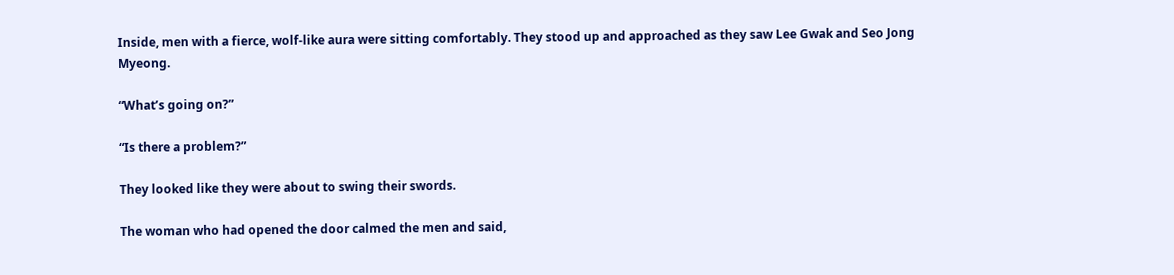Inside, men with a fierce, wolf-like aura were sitting comfortably. They stood up and approached as they saw Lee Gwak and Seo Jong Myeong.

“What’s going on?”

“Is there a problem?”

They looked like they were about to swing their swords.

The woman who had opened the door calmed the men and said,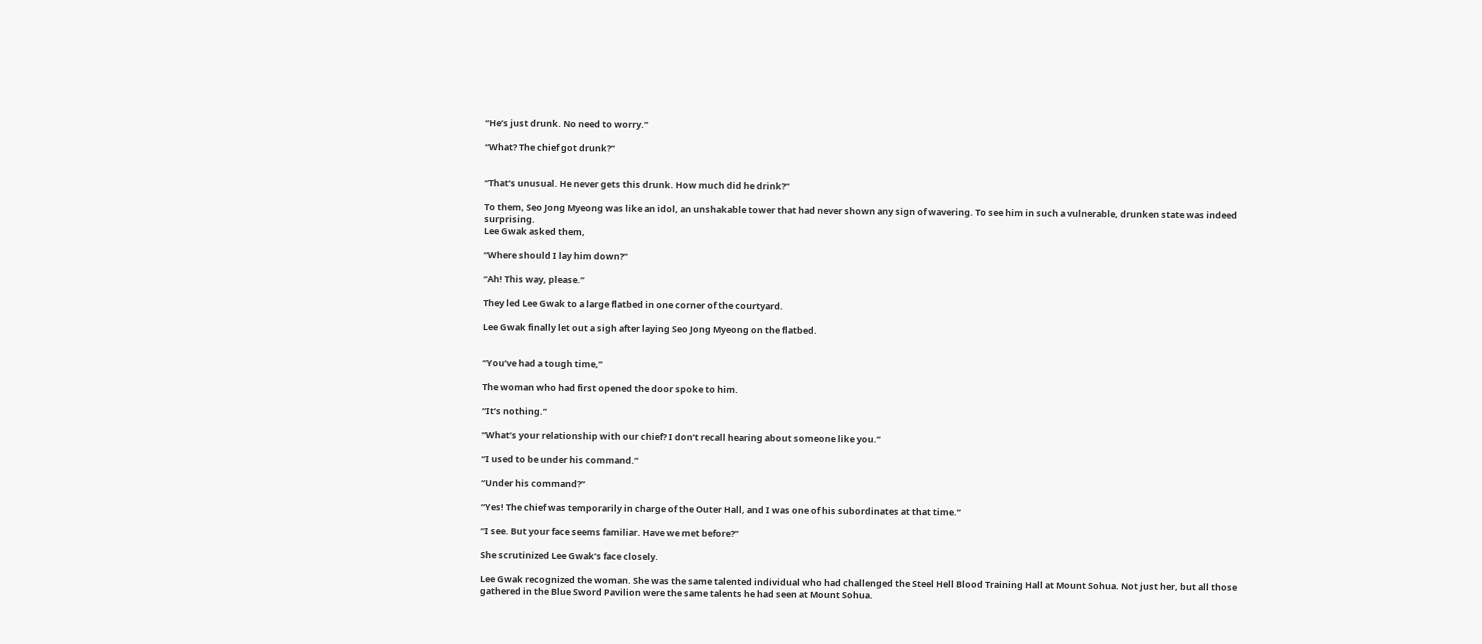“He’s just drunk. No need to worry.”

“What? The chief got drunk?”


“That’s unusual. He never gets this drunk. How much did he drink?”

To them, Seo Jong Myeong was like an idol, an unshakable tower that had never shown any sign of wavering. To see him in such a vulnerable, drunken state was indeed surprising.
Lee Gwak asked them,

“Where should I lay him down?”

“Ah! This way, please.”

They led Lee Gwak to a large flatbed in one corner of the courtyard.

Lee Gwak finally let out a sigh after laying Seo Jong Myeong on the flatbed.


“You’ve had a tough time,”

The woman who had first opened the door spoke to him.

“It’s nothing.”

“What’s your relationship with our chief? I don’t recall hearing about someone like you.”

“I used to be under his command.”

“Under his command?”

“Yes! The chief was temporarily in charge of the Outer Hall, and I was one of his subordinates at that time.”

“I see. But your face seems familiar. Have we met before?”

She scrutinized Lee Gwak’s face closely.

Lee Gwak recognized the woman. She was the same talented individual who had challenged the Steel Hell Blood Training Hall at Mount Sohua. Not just her, but all those gathered in the Blue Sword Pavilion were the same talents he had seen at Mount Sohua.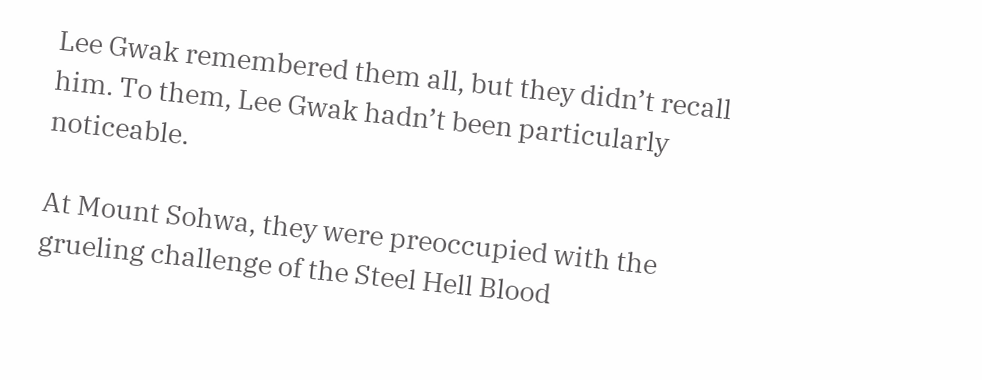Lee Gwak remembered them all, but they didn’t recall him. To them, Lee Gwak hadn’t been particularly noticeable.

At Mount Sohwa, they were preoccupied with the grueling challenge of the Steel Hell Blood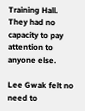Training Hall. They had no capacity to pay attention to anyone else.

Lee Gwak felt no need to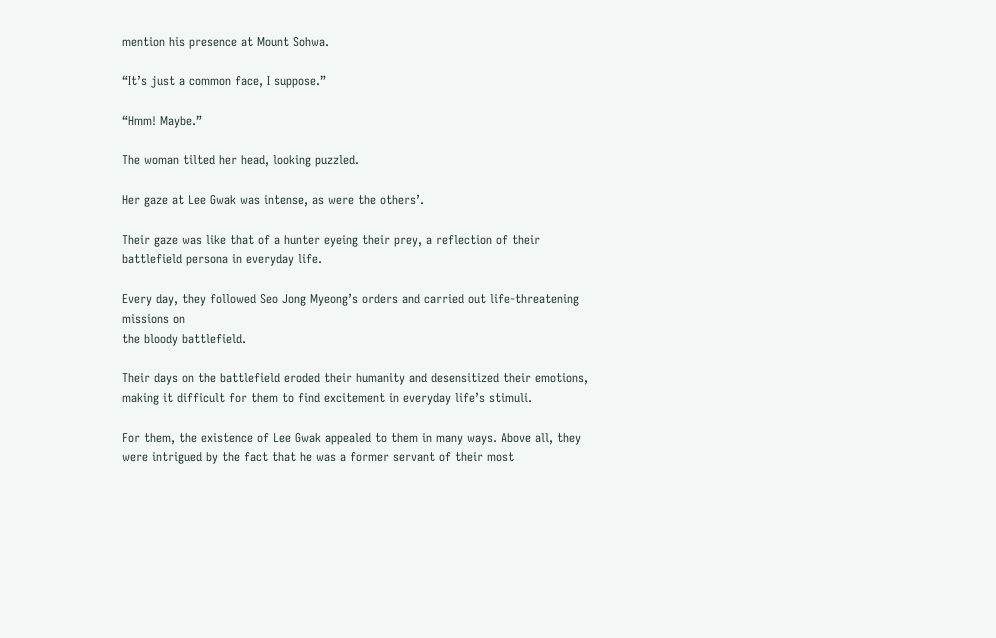mention his presence at Mount Sohwa.

“It’s just a common face, I suppose.”

“Hmm! Maybe.”

The woman tilted her head, looking puzzled.

Her gaze at Lee Gwak was intense, as were the others’.

Their gaze was like that of a hunter eyeing their prey, a reflection of their battlefield persona in everyday life.

Every day, they followed Seo Jong Myeong’s orders and carried out life-threatening missions on
the bloody battlefield.

Their days on the battlefield eroded their humanity and desensitized their emotions, making it difficult for them to find excitement in everyday life’s stimuli.

For them, the existence of Lee Gwak appealed to them in many ways. Above all, they were intrigued by the fact that he was a former servant of their most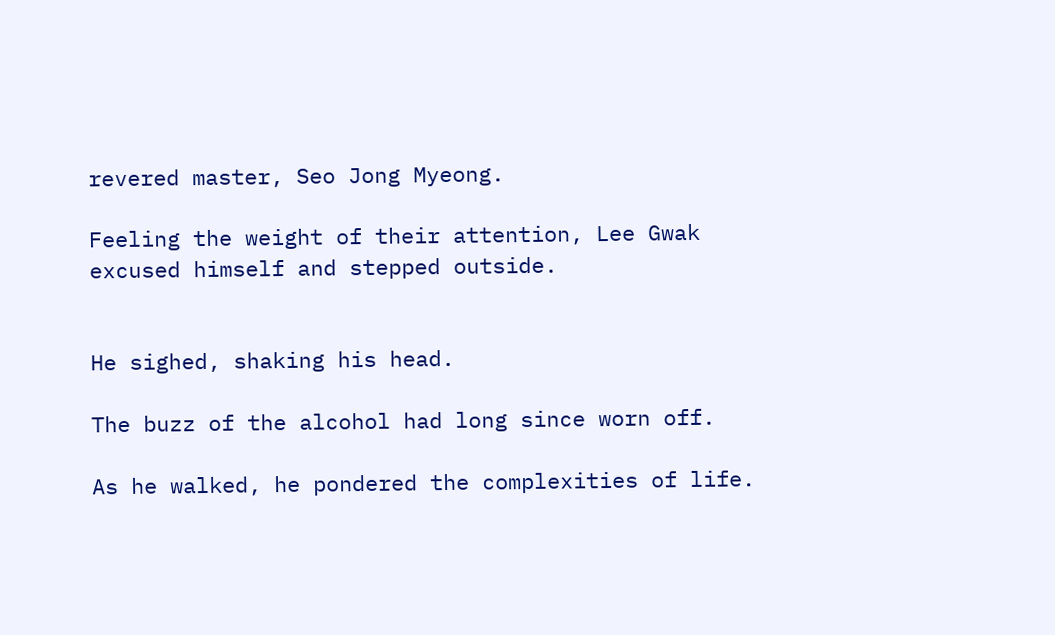revered master, Seo Jong Myeong.

Feeling the weight of their attention, Lee Gwak excused himself and stepped outside.


He sighed, shaking his head.

The buzz of the alcohol had long since worn off.

As he walked, he pondered the complexities of life.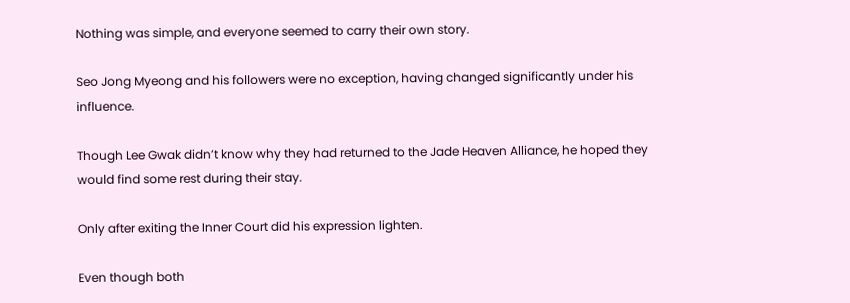Nothing was simple, and everyone seemed to carry their own story.

Seo Jong Myeong and his followers were no exception, having changed significantly under his influence.

Though Lee Gwak didn’t know why they had returned to the Jade Heaven Alliance, he hoped they would find some rest during their stay.

Only after exiting the Inner Court did his expression lighten.

Even though both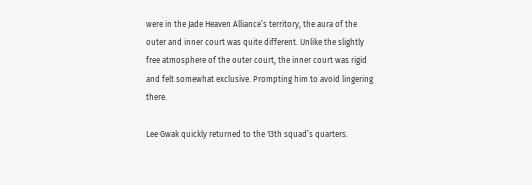were in the Jade Heaven Alliance’s territory, the aura of the outer and inner court was quite different. Unlike the slightly free atmosphere of the outer court, the inner court was rigid and felt somewhat exclusive. Prompting him to avoid lingering there.

Lee Gwak quickly returned to the 13th squad’s quarters.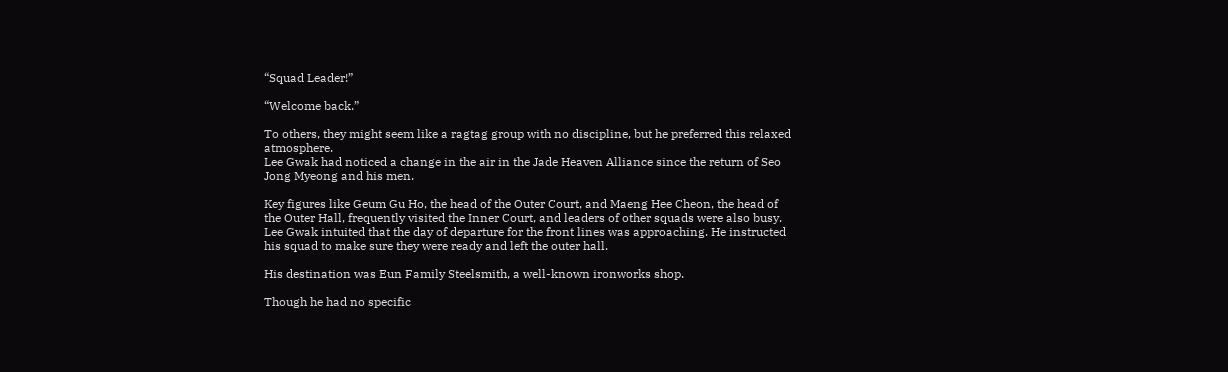“Squad Leader!”

“Welcome back.”

To others, they might seem like a ragtag group with no discipline, but he preferred this relaxed atmosphere.
Lee Gwak had noticed a change in the air in the Jade Heaven Alliance since the return of Seo Jong Myeong and his men.

Key figures like Geum Gu Ho, the head of the Outer Court, and Maeng Hee Cheon, the head of the Outer Hall, frequently visited the Inner Court, and leaders of other squads were also busy.
Lee Gwak intuited that the day of departure for the front lines was approaching. He instructed his squad to make sure they were ready and left the outer hall.

His destination was Eun Family Steelsmith, a well-known ironworks shop.

Though he had no specific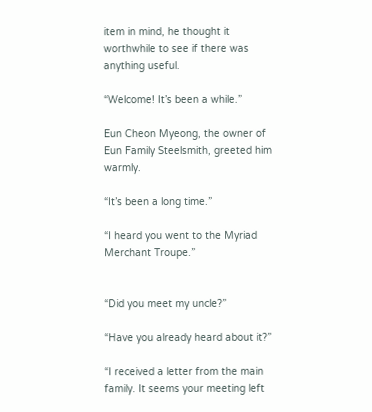item in mind, he thought it worthwhile to see if there was anything useful.

“Welcome! It’s been a while.”

Eun Cheon Myeong, the owner of Eun Family Steelsmith, greeted him warmly.

“It’s been a long time.”

“I heard you went to the Myriad Merchant Troupe.”


“Did you meet my uncle?”

“Have you already heard about it?”

“I received a letter from the main family. It seems your meeting left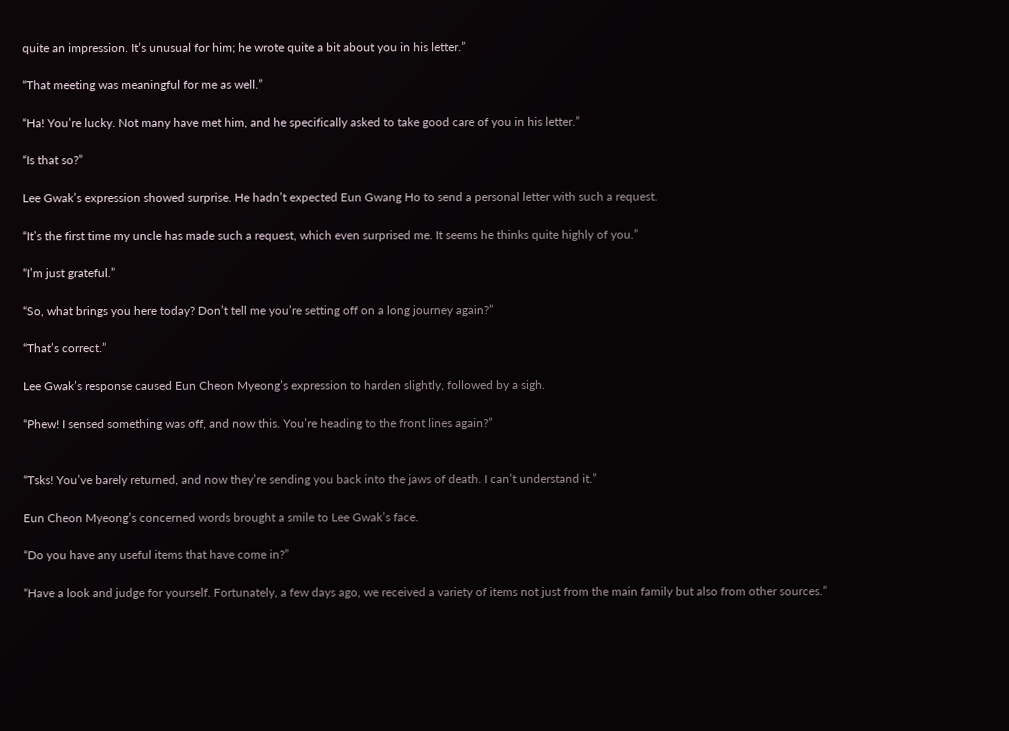quite an impression. It’s unusual for him; he wrote quite a bit about you in his letter.”

“That meeting was meaningful for me as well.”

“Ha! You’re lucky. Not many have met him, and he specifically asked to take good care of you in his letter.”

“Is that so?”

Lee Gwak’s expression showed surprise. He hadn’t expected Eun Gwang Ho to send a personal letter with such a request.

“It’s the first time my uncle has made such a request, which even surprised me. It seems he thinks quite highly of you.”

“I’m just grateful.”

“So, what brings you here today? Don’t tell me you’re setting off on a long journey again?”

“That’s correct.”

Lee Gwak’s response caused Eun Cheon Myeong’s expression to harden slightly, followed by a sigh.

“Phew! I sensed something was off, and now this. You’re heading to the front lines again?”


“Tsks! You’ve barely returned, and now they’re sending you back into the jaws of death. I can’t understand it.”

Eun Cheon Myeong’s concerned words brought a smile to Lee Gwak’s face.

“Do you have any useful items that have come in?”

“Have a look and judge for yourself. Fortunately, a few days ago, we received a variety of items not just from the main family but also from other sources.”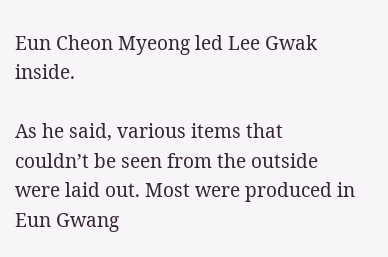Eun Cheon Myeong led Lee Gwak inside.

As he said, various items that couldn’t be seen from the outside were laid out. Most were produced in Eun Gwang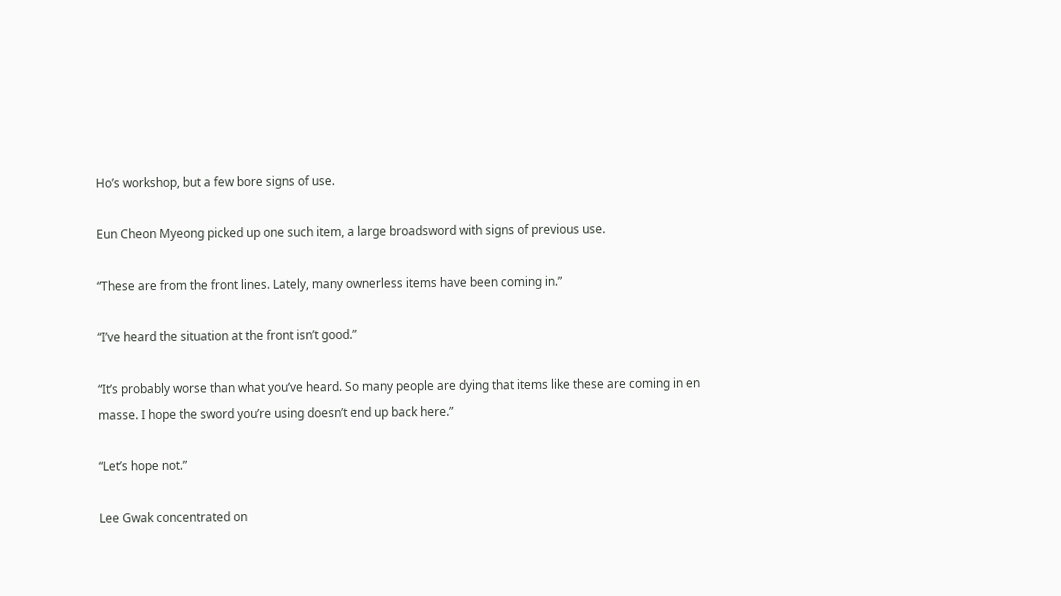Ho’s workshop, but a few bore signs of use.

Eun Cheon Myeong picked up one such item, a large broadsword with signs of previous use.

“These are from the front lines. Lately, many ownerless items have been coming in.”

“I’ve heard the situation at the front isn’t good.”

“It’s probably worse than what you’ve heard. So many people are dying that items like these are coming in en masse. I hope the sword you’re using doesn’t end up back here.”

“Let’s hope not.”

Lee Gwak concentrated on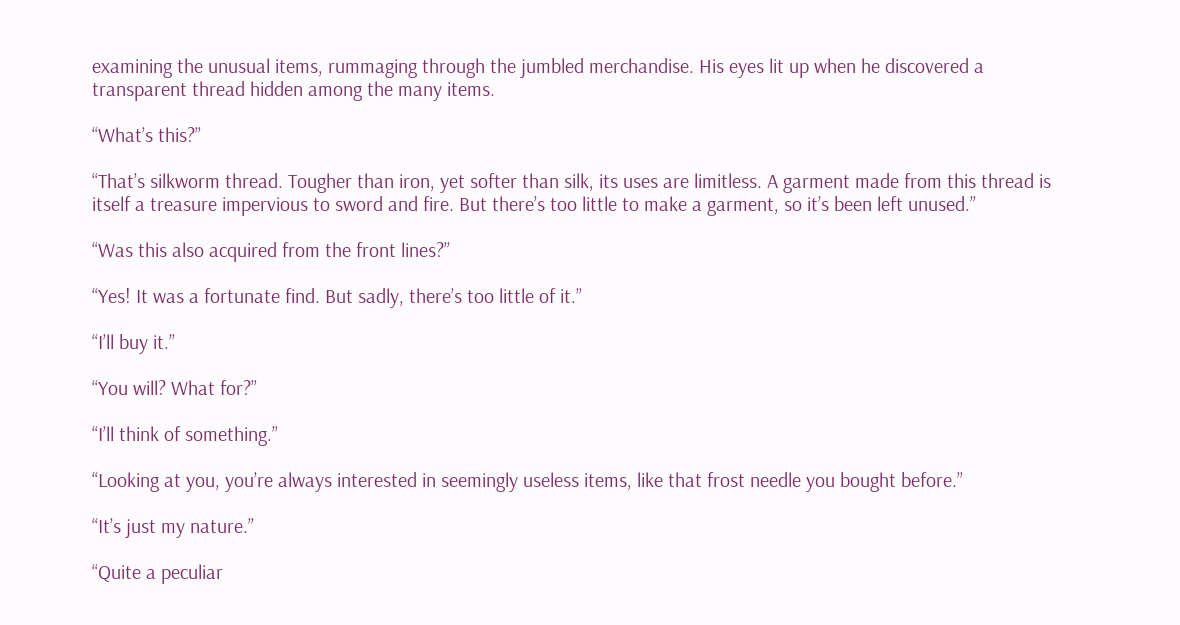examining the unusual items, rummaging through the jumbled merchandise. His eyes lit up when he discovered a transparent thread hidden among the many items.

“What’s this?”

“That’s silkworm thread. Tougher than iron, yet softer than silk, its uses are limitless. A garment made from this thread is itself a treasure impervious to sword and fire. But there’s too little to make a garment, so it’s been left unused.”

“Was this also acquired from the front lines?”

“Yes! It was a fortunate find. But sadly, there’s too little of it.”

“I’ll buy it.”

“You will? What for?”

“I’ll think of something.”

“Looking at you, you’re always interested in seemingly useless items, like that frost needle you bought before.”

“It’s just my nature.”

“Quite a peculiar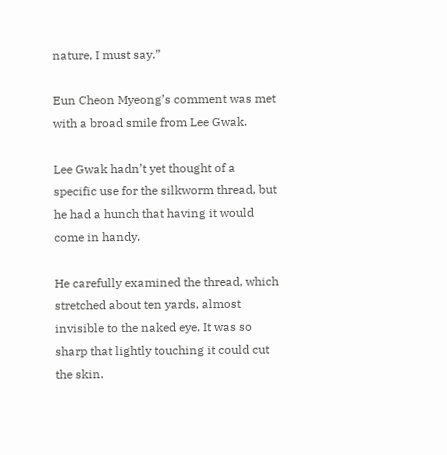nature, I must say.”

Eun Cheon Myeong’s comment was met with a broad smile from Lee Gwak.

Lee Gwak hadn’t yet thought of a specific use for the silkworm thread, but he had a hunch that having it would come in handy.

He carefully examined the thread, which stretched about ten yards, almost invisible to the naked eye. It was so sharp that lightly touching it could cut the skin.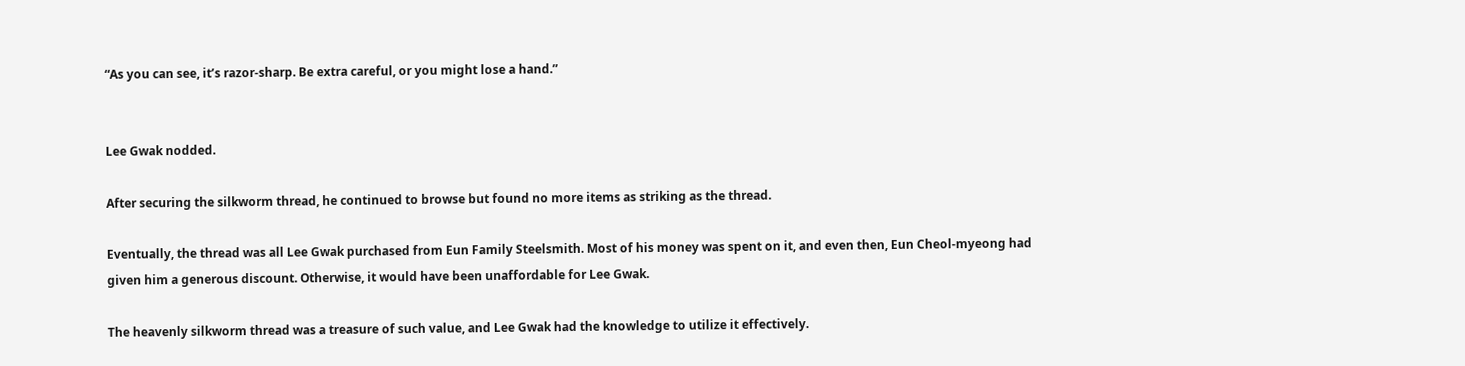“As you can see, it’s razor-sharp. Be extra careful, or you might lose a hand.”


Lee Gwak nodded.

After securing the silkworm thread, he continued to browse but found no more items as striking as the thread.

Eventually, the thread was all Lee Gwak purchased from Eun Family Steelsmith. Most of his money was spent on it, and even then, Eun Cheol-myeong had given him a generous discount. Otherwise, it would have been unaffordable for Lee Gwak.

The heavenly silkworm thread was a treasure of such value, and Lee Gwak had the knowledge to utilize it effectively.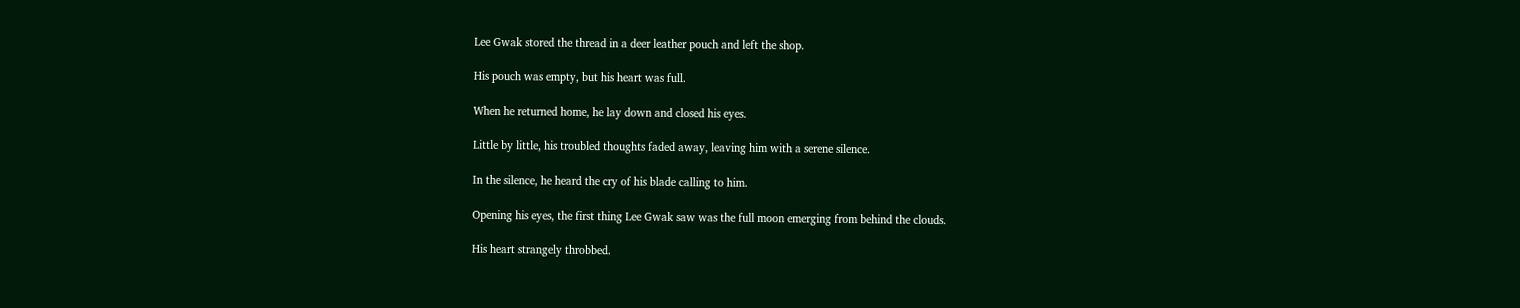Lee Gwak stored the thread in a deer leather pouch and left the shop.

His pouch was empty, but his heart was full.

When he returned home, he lay down and closed his eyes.

Little by little, his troubled thoughts faded away, leaving him with a serene silence.

In the silence, he heard the cry of his blade calling to him.

Opening his eyes, the first thing Lee Gwak saw was the full moon emerging from behind the clouds.

His heart strangely throbbed.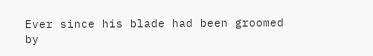Ever since his blade had been groomed by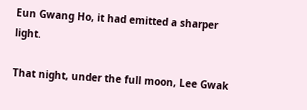Eun Gwang Ho, it had emitted a sharper light.

That night, under the full moon, Lee Gwak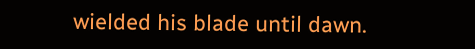wielded his blade until dawn.